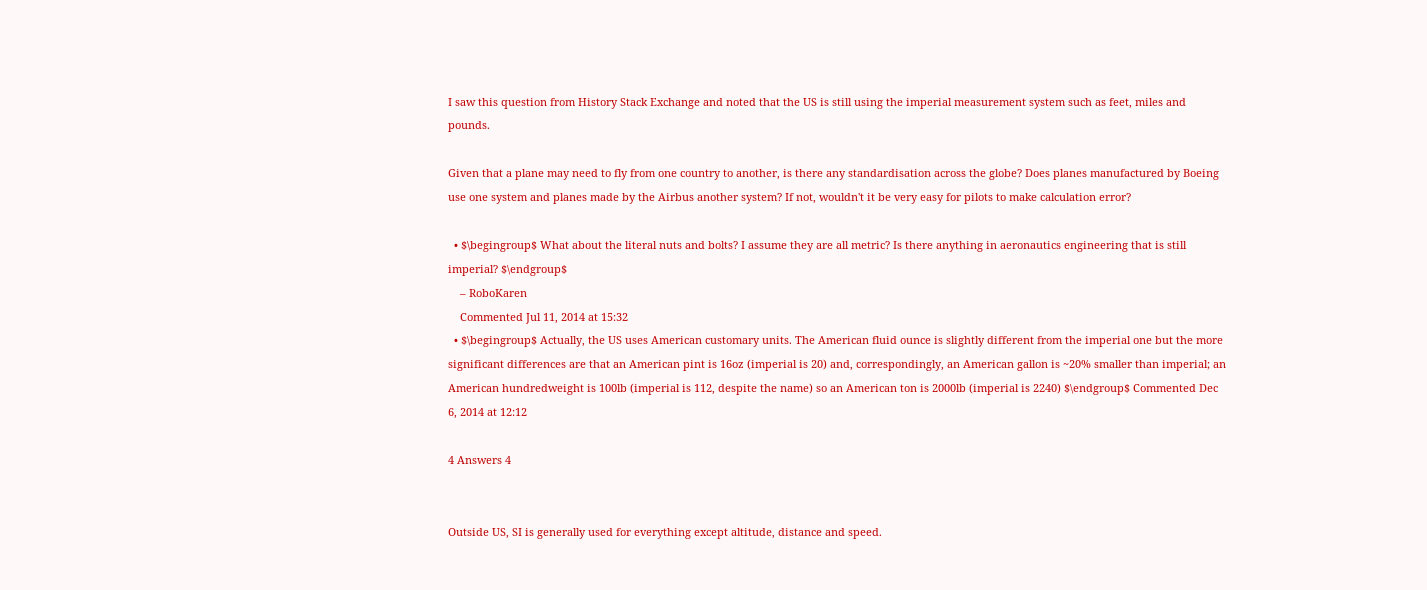I saw this question from History Stack Exchange and noted that the US is still using the imperial measurement system such as feet, miles and pounds.

Given that a plane may need to fly from one country to another, is there any standardisation across the globe? Does planes manufactured by Boeing use one system and planes made by the Airbus another system? If not, wouldn't it be very easy for pilots to make calculation error?

  • $\begingroup$ What about the literal nuts and bolts? I assume they are all metric? Is there anything in aeronautics engineering that is still imperial? $\endgroup$
    – RoboKaren
    Commented Jul 11, 2014 at 15:32
  • $\begingroup$ Actually, the US uses American customary units. The American fluid ounce is slightly different from the imperial one but the more significant differences are that an American pint is 16oz (imperial is 20) and, correspondingly, an American gallon is ~20% smaller than imperial; an American hundredweight is 100lb (imperial is 112, despite the name) so an American ton is 2000lb (imperial is 2240) $\endgroup$ Commented Dec 6, 2014 at 12:12

4 Answers 4


Outside US, SI is generally used for everything except altitude, distance and speed.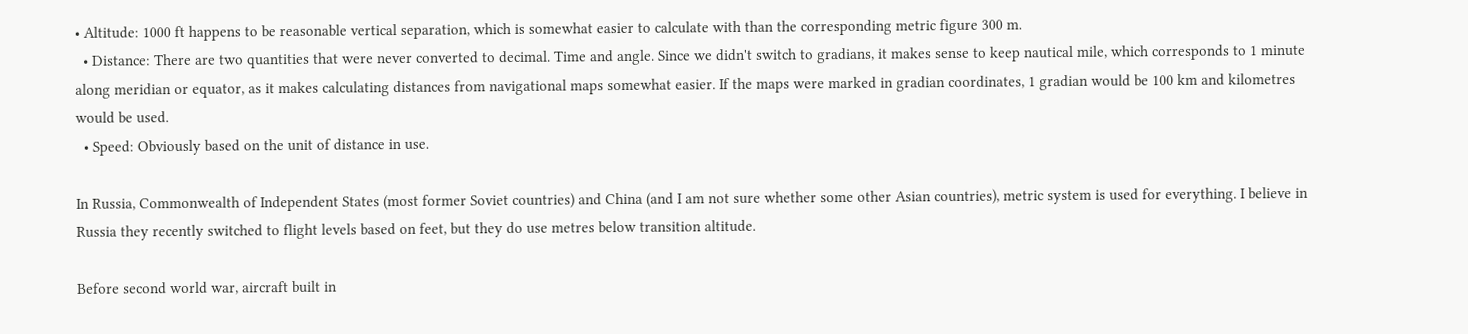• Altitude: 1000 ft happens to be reasonable vertical separation, which is somewhat easier to calculate with than the corresponding metric figure 300 m.
  • Distance: There are two quantities that were never converted to decimal. Time and angle. Since we didn't switch to gradians, it makes sense to keep nautical mile, which corresponds to 1 minute along meridian or equator, as it makes calculating distances from navigational maps somewhat easier. If the maps were marked in gradian coordinates, 1 gradian would be 100 km and kilometres would be used.
  • Speed: Obviously based on the unit of distance in use.

In Russia, Commonwealth of Independent States (most former Soviet countries) and China (and I am not sure whether some other Asian countries), metric system is used for everything. I believe in Russia they recently switched to flight levels based on feet, but they do use metres below transition altitude.

Before second world war, aircraft built in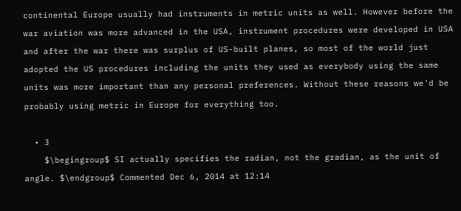continental Europe usually had instruments in metric units as well. However before the war aviation was more advanced in the USA, instrument procedures were developed in USA and after the war there was surplus of US-built planes, so most of the world just adopted the US procedures including the units they used as everybody using the same units was more important than any personal preferences. Without these reasons we'd be probably using metric in Europe for everything too.

  • 3
    $\begingroup$ SI actually specifies the radian, not the gradian, as the unit of angle. $\endgroup$ Commented Dec 6, 2014 at 12:14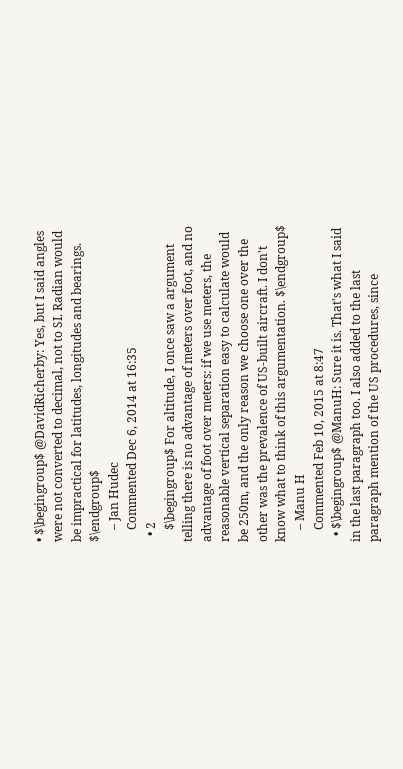• $\begingroup$ @DavidRicherby: Yes, but I said angles were not converted to decimal, not to SI. Radian would be impractical for latitudes, longitudes and bearings. $\endgroup$
    – Jan Hudec
    Commented Dec 6, 2014 at 16:35
  • 2
    $\begingroup$ For altitude, I once saw a argument telling there is no advantage of meters over foot, and no advantage of foot over meters: if we use meters, the reasonable vertical separation easy to calculate would be 250m, and the only reason we choose one over the other was the prevalence of US-built aircraft. I don't know what to think of this argumentation. $\endgroup$
    – Manu H
    Commented Feb 10, 2015 at 8:47
  • $\begingroup$ @ManuH: Sure it is. That's what I said in the last paragraph too. I also added to the last paragraph mention of the US procedures, since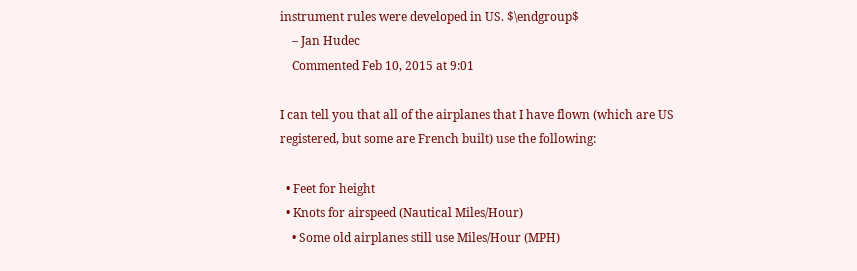instrument rules were developed in US. $\endgroup$
    – Jan Hudec
    Commented Feb 10, 2015 at 9:01

I can tell you that all of the airplanes that I have flown (which are US registered, but some are French built) use the following:

  • Feet for height
  • Knots for airspeed (Nautical Miles/Hour)
    • Some old airplanes still use Miles/Hour (MPH)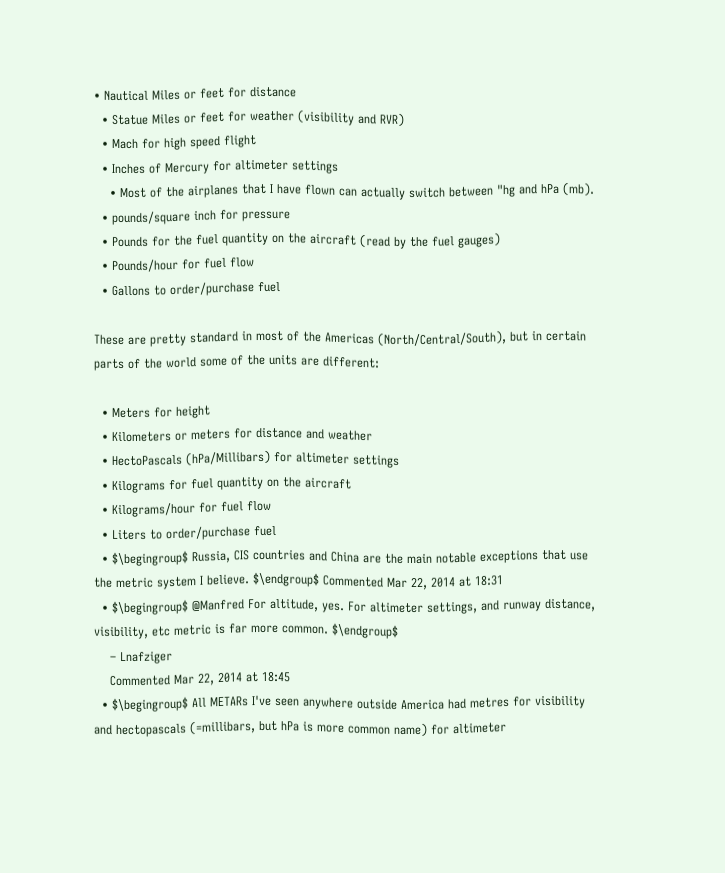• Nautical Miles or feet for distance
  • Statue Miles or feet for weather (visibility and RVR)
  • Mach for high speed flight
  • Inches of Mercury for altimeter settings
    • Most of the airplanes that I have flown can actually switch between "hg and hPa (mb).
  • pounds/square inch for pressure
  • Pounds for the fuel quantity on the aircraft (read by the fuel gauges)
  • Pounds/hour for fuel flow
  • Gallons to order/purchase fuel

These are pretty standard in most of the Americas (North/Central/South), but in certain parts of the world some of the units are different:

  • Meters for height
  • Kilometers or meters for distance and weather
  • HectoPascals (hPa/Millibars) for altimeter settings
  • Kilograms for fuel quantity on the aircraft
  • Kilograms/hour for fuel flow
  • Liters to order/purchase fuel
  • $\begingroup$ Russia, CIS countries and China are the main notable exceptions that use the metric system I believe. $\endgroup$ Commented Mar 22, 2014 at 18:31
  • $\begingroup$ @Manfred For altitude, yes. For altimeter settings, and runway distance, visibility, etc metric is far more common. $\endgroup$
    – Lnafziger
    Commented Mar 22, 2014 at 18:45
  • $\begingroup$ All METARs I've seen anywhere outside America had metres for visibility and hectopascals (=millibars, but hPa is more common name) for altimeter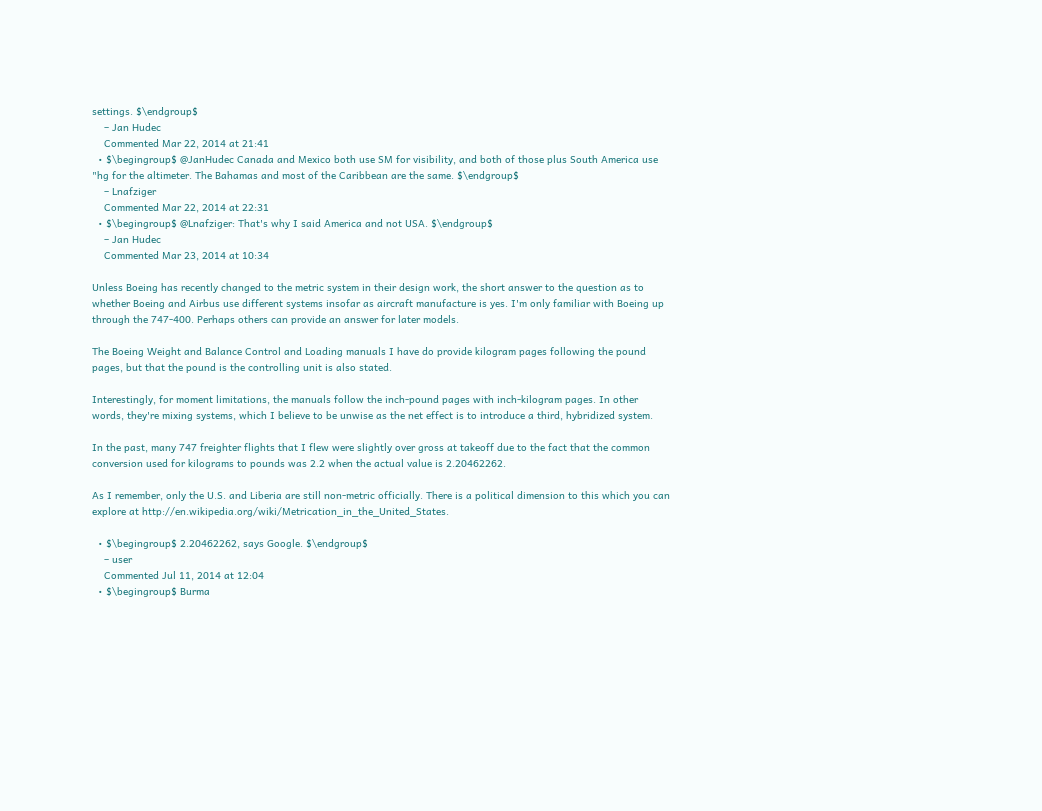settings. $\endgroup$
    – Jan Hudec
    Commented Mar 22, 2014 at 21:41
  • $\begingroup$ @JanHudec Canada and Mexico both use SM for visibility, and both of those plus South America use "hg for the altimeter. The Bahamas and most of the Caribbean are the same. $\endgroup$
    – Lnafziger
    Commented Mar 22, 2014 at 22:31
  • $\begingroup$ @Lnafziger: That's why I said America and not USA. $\endgroup$
    – Jan Hudec
    Commented Mar 23, 2014 at 10:34

Unless Boeing has recently changed to the metric system in their design work, the short answer to the question as to whether Boeing and Airbus use different systems insofar as aircraft manufacture is yes. I'm only familiar with Boeing up through the 747-400. Perhaps others can provide an answer for later models.

The Boeing Weight and Balance Control and Loading manuals I have do provide kilogram pages following the pound pages, but that the pound is the controlling unit is also stated.

Interestingly, for moment limitations, the manuals follow the inch-pound pages with inch-kilogram pages. In other words, they're mixing systems, which I believe to be unwise as the net effect is to introduce a third, hybridized system.

In the past, many 747 freighter flights that I flew were slightly over gross at takeoff due to the fact that the common conversion used for kilograms to pounds was 2.2 when the actual value is 2.20462262.

As I remember, only the U.S. and Liberia are still non-metric officially. There is a political dimension to this which you can explore at http://en.wikipedia.org/wiki/Metrication_in_the_United_States.

  • $\begingroup$ 2.20462262, says Google. $\endgroup$
    – user
    Commented Jul 11, 2014 at 12:04
  • $\begingroup$ Burma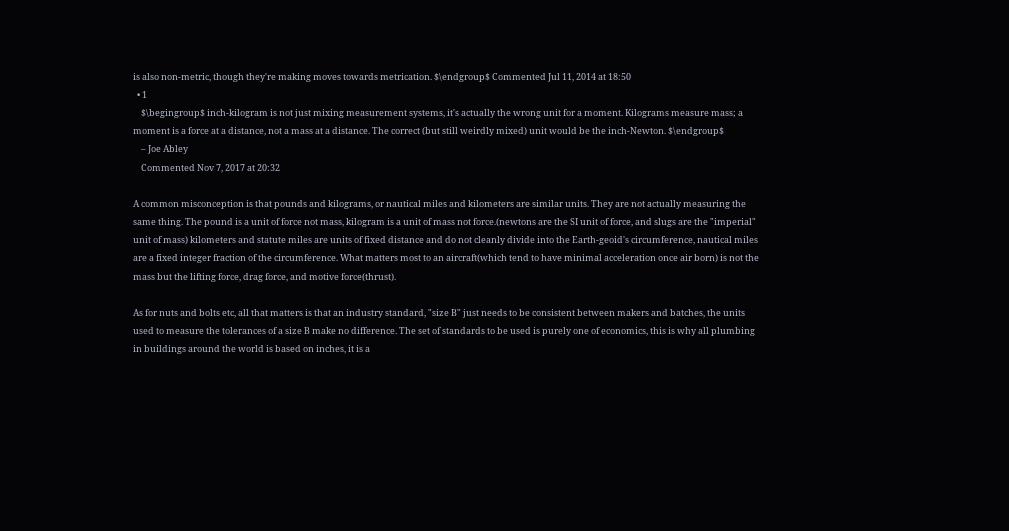is also non-metric, though they're making moves towards metrication. $\endgroup$ Commented Jul 11, 2014 at 18:50
  • 1
    $\begingroup$ inch-kilogram is not just mixing measurement systems, it's actually the wrong unit for a moment. Kilograms measure mass; a moment is a force at a distance, not a mass at a distance. The correct (but still weirdly mixed) unit would be the inch-Newton. $\endgroup$
    – Joe Abley
    Commented Nov 7, 2017 at 20:32

A common misconception is that pounds and kilograms, or nautical miles and kilometers are similar units. They are not actually measuring the same thing. The pound is a unit of force not mass, kilogram is a unit of mass not force.(newtons are the SI unit of force, and slugs are the "imperial" unit of mass) kilometers and statute miles are units of fixed distance and do not cleanly divide into the Earth-geoid's circumference, nautical miles are a fixed integer fraction of the circumference. What matters most to an aircraft(which tend to have minimal acceleration once air born) is not the mass but the lifting force, drag force, and motive force(thrust).

As for nuts and bolts etc, all that matters is that an industry standard, "size B" just needs to be consistent between makers and batches, the units used to measure the tolerances of a size B make no difference. The set of standards to be used is purely one of economics, this is why all plumbing in buildings around the world is based on inches, it is a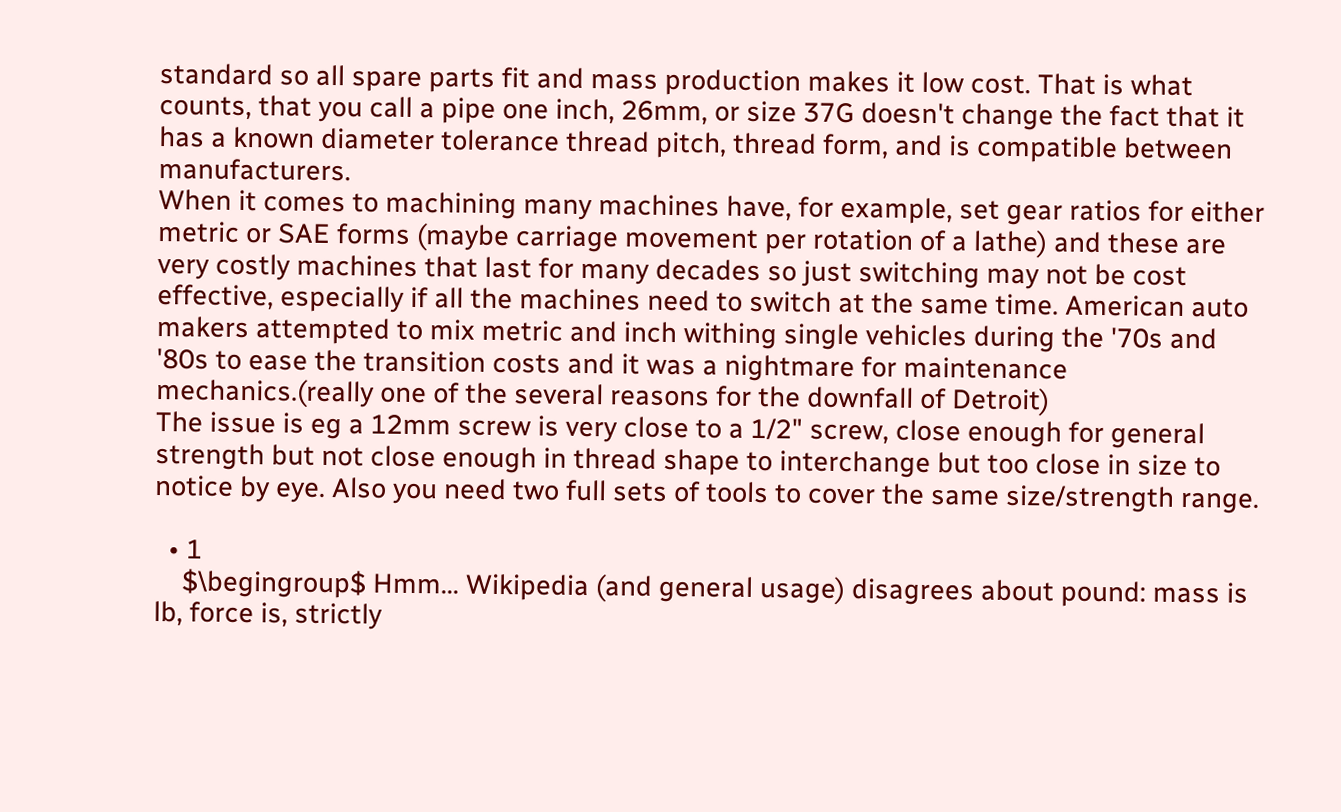standard so all spare parts fit and mass production makes it low cost. That is what counts, that you call a pipe one inch, 26mm, or size 37G doesn't change the fact that it has a known diameter tolerance thread pitch, thread form, and is compatible between manufacturers.
When it comes to machining many machines have, for example, set gear ratios for either metric or SAE forms (maybe carriage movement per rotation of a lathe) and these are very costly machines that last for many decades so just switching may not be cost effective, especially if all the machines need to switch at the same time. American auto makers attempted to mix metric and inch withing single vehicles during the '70s and '80s to ease the transition costs and it was a nightmare for maintenance mechanics.(really one of the several reasons for the downfall of Detroit)
The issue is eg a 12mm screw is very close to a 1/2" screw, close enough for general strength but not close enough in thread shape to interchange but too close in size to notice by eye. Also you need two full sets of tools to cover the same size/strength range.

  • 1
    $\begingroup$ Hmm... Wikipedia (and general usage) disagrees about pound: mass is lb, force is, strictly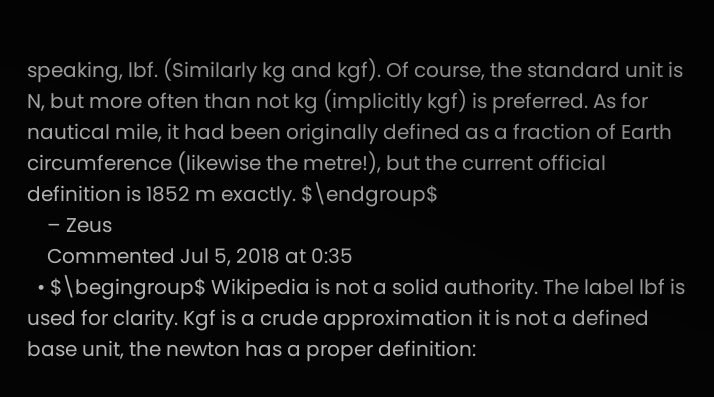speaking, lbf. (Similarly kg and kgf). Of course, the standard unit is N, but more often than not kg (implicitly kgf) is preferred. As for nautical mile, it had been originally defined as a fraction of Earth circumference (likewise the metre!), but the current official definition is 1852 m exactly. $\endgroup$
    – Zeus
    Commented Jul 5, 2018 at 0:35
  • $\begingroup$ Wikipedia is not a solid authority. The label lbf is used for clarity. Kgf is a crude approximation it is not a defined base unit, the newton has a proper definition: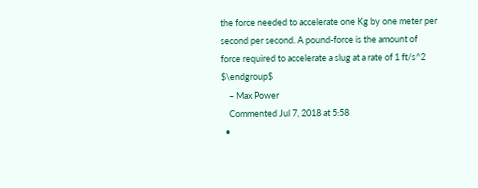the force needed to accelerate one Kg by one meter per second per second. A pound-force is the amount of force required to accelerate a slug at a rate of 1 ft/s^2 $\endgroup$
    – Max Power
    Commented Jul 7, 2018 at 5:58
  •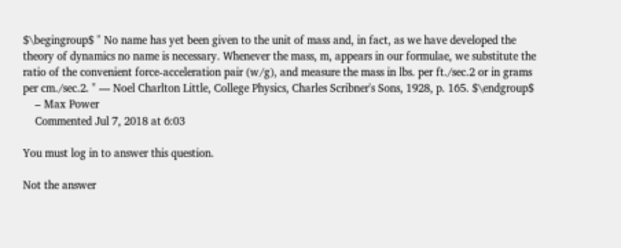$\begingroup$ " No name has yet been given to the unit of mass and, in fact, as we have developed the theory of dynamics no name is necessary. Whenever the mass, m, appears in our formulae, we substitute the ratio of the convenient force-acceleration pair (w/g), and measure the mass in lbs. per ft./sec.2 or in grams per cm./sec.2. " — Noel Charlton Little, College Physics, Charles Scribner's Sons, 1928, p. 165. $\endgroup$
    – Max Power
    Commented Jul 7, 2018 at 6:03

You must log in to answer this question.

Not the answer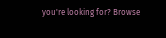you're looking for? Browse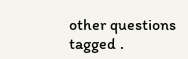other questions tagged .